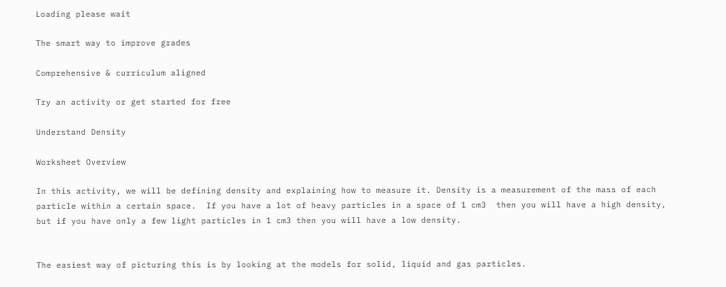Loading please wait

The smart way to improve grades

Comprehensive & curriculum aligned

Try an activity or get started for free

Understand Density

Worksheet Overview

In this activity, we will be defining density and explaining how to measure it. Density is a measurement of the mass of each particle within a certain space.  If you have a lot of heavy particles in a space of 1 cm3  then you will have a high density, but if you have only a few light particles in 1 cm3 then you will have a low density.


The easiest way of picturing this is by looking at the models for solid, liquid and gas particles.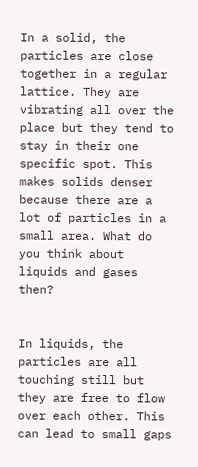In a solid, the particles are close together in a regular lattice. They are vibrating all over the place but they tend to stay in their one specific spot. This makes solids denser because there are a lot of particles in a small area. What do you think about liquids and gases then?


In liquids, the particles are all touching still but they are free to flow over each other. This can lead to small gaps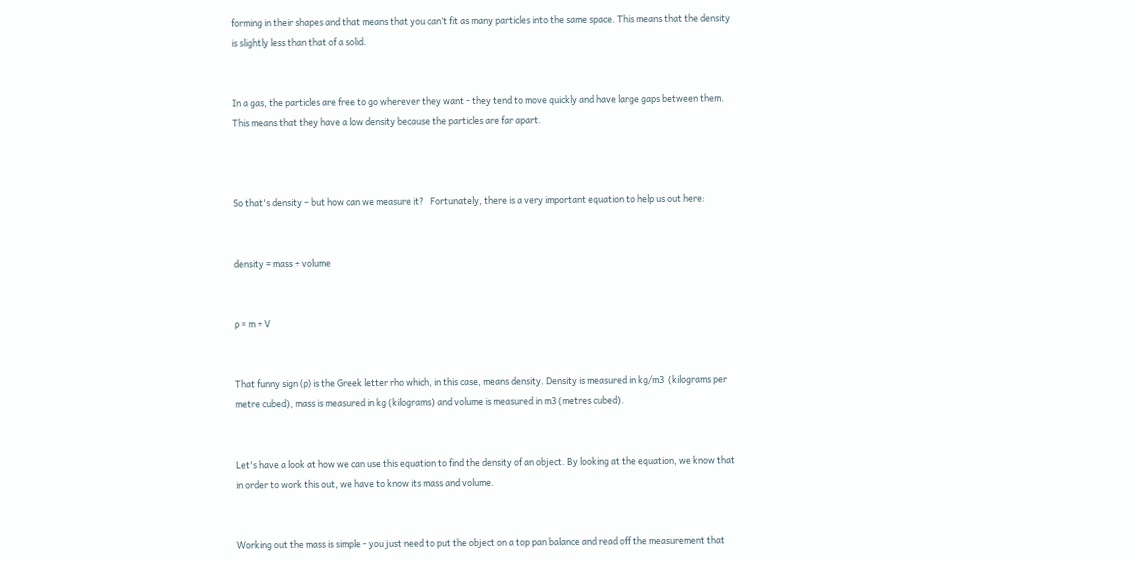forming in their shapes and that means that you can’t fit as many particles into the same space. This means that the density is slightly less than that of a solid.


In a gas, the particles are free to go wherever they want - they tend to move quickly and have large gaps between them. This means that they have a low density because the particles are far apart.



So that's density – but how can we measure it?   Fortunately, there is a very important equation to help us out here:


density = mass ÷ volume


ρ = m ÷ V


That funny sign (ρ) is the Greek letter rho which, in this case, means density. Density is measured in kg/m3  (kilograms per metre cubed), mass is measured in kg (kilograms) and volume is measured in m3 (metres cubed).


Let's have a look at how we can use this equation to find the density of an object. By looking at the equation, we know that in order to work this out, we have to know its mass and volume.


Working out the mass is simple - you just need to put the object on a top pan balance and read off the measurement that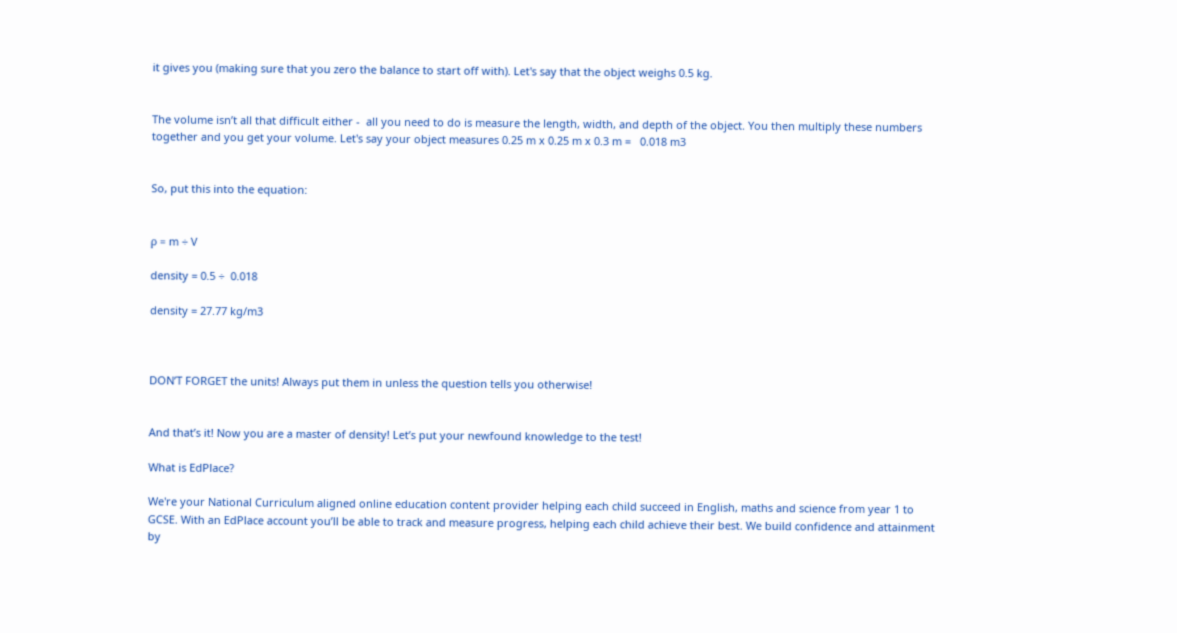it gives you (making sure that you zero the balance to start off with). Let's say that the object weighs 0.5 kg.


The volume isn’t all that difficult either -  all you need to do is measure the length, width, and depth of the object. You then multiply these numbers together and you get your volume. Let's say your object measures 0.25 m x 0.25 m x 0.3 m =   0.018 m3


So, put this into the equation:


ρ = m ÷ V

density = 0.5 ÷  0.018

density = 27.77 kg/m3



DON’T FORGET the units! Always put them in unless the question tells you otherwise!


And that’s it! Now you are a master of density! Let’s put your newfound knowledge to the test!

What is EdPlace?

We're your National Curriculum aligned online education content provider helping each child succeed in English, maths and science from year 1 to GCSE. With an EdPlace account you’ll be able to track and measure progress, helping each child achieve their best. We build confidence and attainment by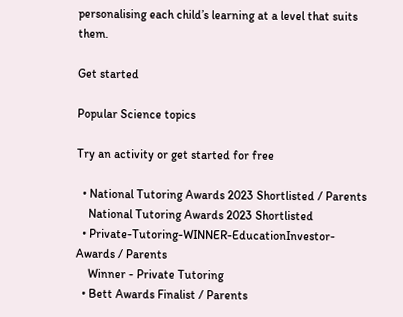personalising each child’s learning at a level that suits them.

Get started

Popular Science topics

Try an activity or get started for free

  • National Tutoring Awards 2023 Shortlisted / Parents
    National Tutoring Awards 2023 Shortlisted
  • Private-Tutoring-WINNER-EducationInvestor-Awards / Parents
    Winner - Private Tutoring
  • Bett Awards Finalist / Parents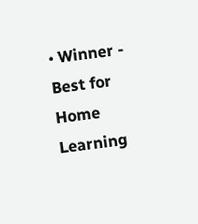• Winner - Best for Home Learning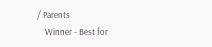/ Parents
    Winner - Best for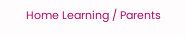Home Learning / Parents